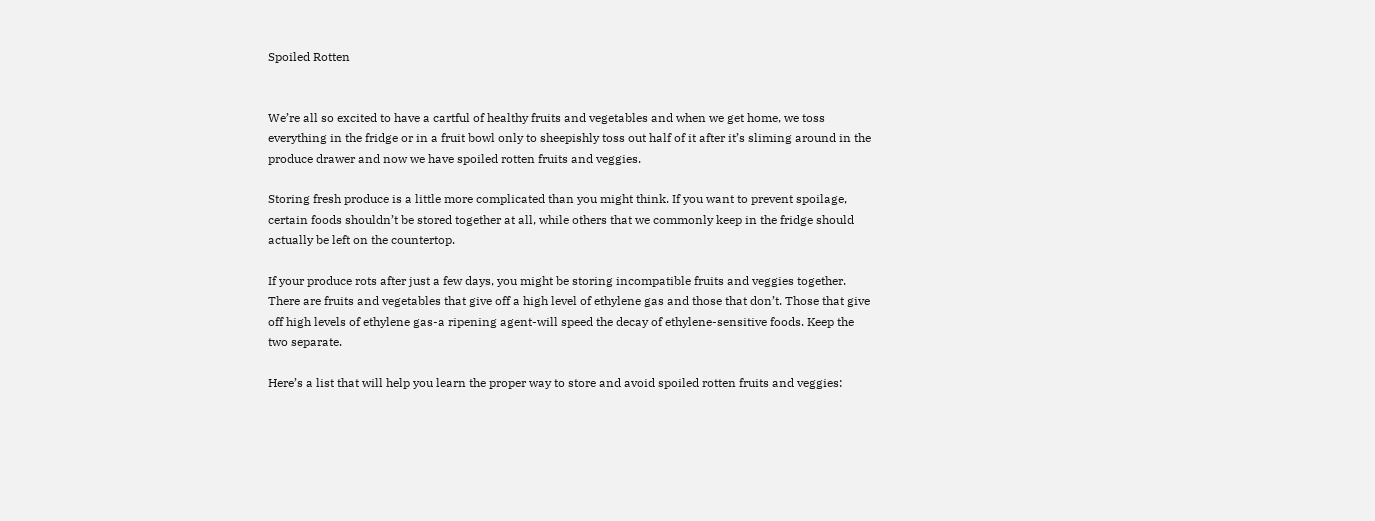Spoiled Rotten


We’re all so excited to have a cartful of healthy fruits and vegetables and when we get home, we toss everything in the fridge or in a fruit bowl only to sheepishly toss out half of it after it’s sliming around in the produce drawer and now we have spoiled rotten fruits and veggies.

Storing fresh produce is a little more complicated than you might think. If you want to prevent spoilage, certain foods shouldn’t be stored together at all, while others that we commonly keep in the fridge should actually be left on the countertop.

If your produce rots after just a few days, you might be storing incompatible fruits and veggies together. There are fruits and vegetables that give off a high level of ethylene gas and those that don’t. Those that give off high levels of ethylene gas-a ripening agent-will speed the decay of ethylene-sensitive foods. Keep the two separate.

Here’s a list that will help you learn the proper way to store and avoid spoiled rotten fruits and veggies: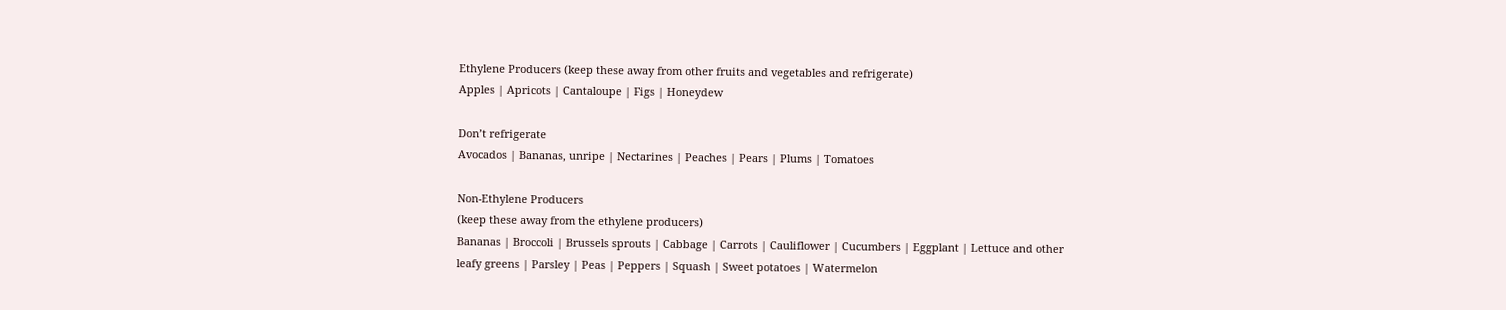Ethylene Producers (keep these away from other fruits and vegetables and refrigerate)
Apples | Apricots | Cantaloupe | Figs | Honeydew

Don’t refrigerate
Avocados | Bananas, unripe | Nectarines | Peaches | Pears | Plums | Tomatoes

Non-Ethylene Producers
(keep these away from the ethylene producers)
Bananas | Broccoli | Brussels sprouts | Cabbage | Carrots | Cauliflower | Cucumbers | Eggplant | Lettuce and other leafy greens | Parsley | Peas | Peppers | Squash | Sweet potatoes | Watermelon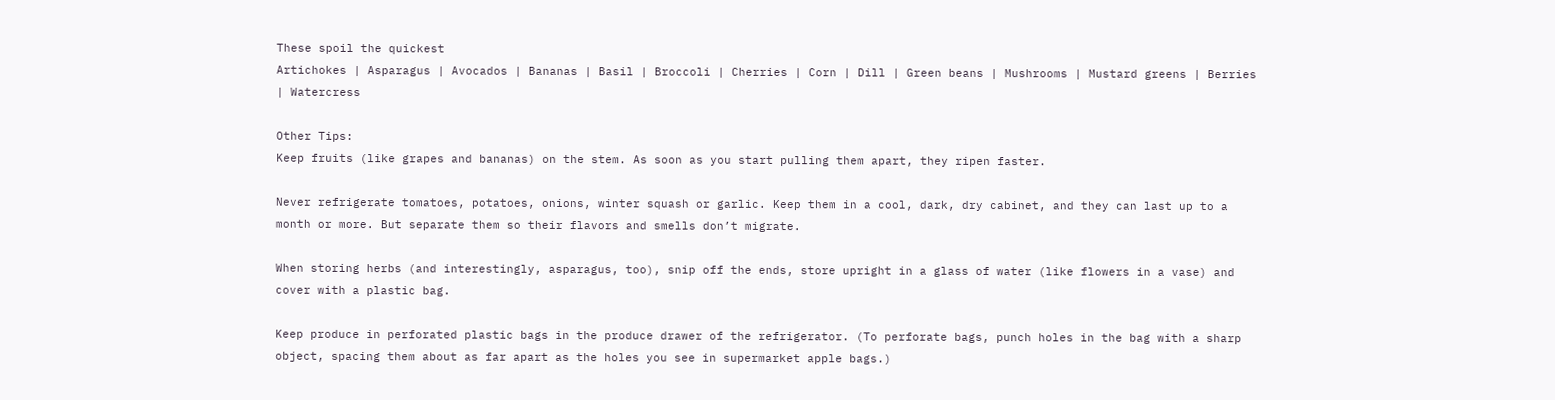These spoil the quickest
Artichokes | Asparagus | Avocados | Bananas | Basil | Broccoli | Cherries | Corn | Dill | Green beans | Mushrooms | Mustard greens | Berries | Watercress

Other Tips:
Keep fruits (like grapes and bananas) on the stem. As soon as you start pulling them apart, they ripen faster.

Never refrigerate tomatoes, potatoes, onions, winter squash or garlic. Keep them in a cool, dark, dry cabinet, and they can last up to a month or more. But separate them so their flavors and smells don’t migrate.

When storing herbs (and interestingly, asparagus, too), snip off the ends, store upright in a glass of water (like flowers in a vase) and cover with a plastic bag.

Keep produce in perforated plastic bags in the produce drawer of the refrigerator. (To perforate bags, punch holes in the bag with a sharp object, spacing them about as far apart as the holes you see in supermarket apple bags.)